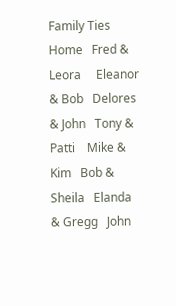Family Ties Home   Fred & Leora     Eleanor & Bob   Delores & John   Tony & Patti    Mike & Kim   Bob & Sheila   Elanda & Gregg   John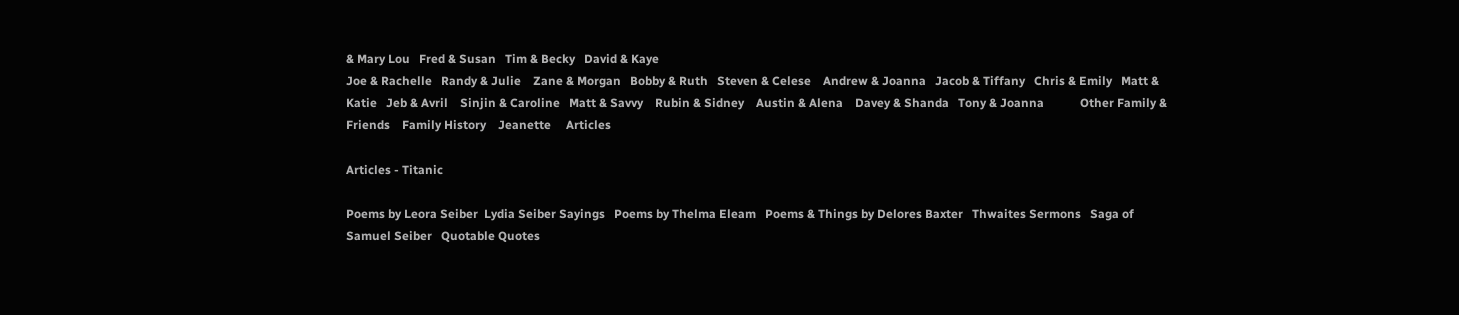& Mary Lou   Fred & Susan   Tim & Becky   David & Kaye
Joe & Rachelle   Randy & Julie    Zane & Morgan   Bobby & Ruth   Steven & Celese    Andrew & Joanna   Jacob & Tiffany   Chris & Emily   Matt & Katie   Jeb & Avril    Sinjin & Caroline   Matt & Savvy    Rubin & Sidney    Austin & Alena    Davey & Shanda   Tony & Joanna            Other Family & Friends    Family History    Jeanette     Articles

Articles - Titanic

Poems by Leora Seiber  Lydia Seiber Sayings   Poems by Thelma Eleam   Poems & Things by Delores Baxter   Thwaites Sermons   Saga of Samuel Seiber   Quotable Quotes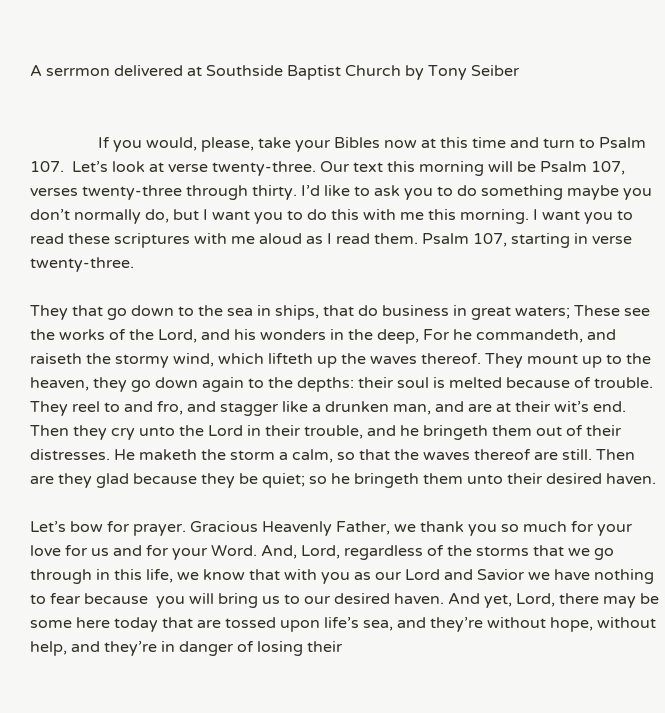A serrmon delivered at Southside Baptist Church by Tony Seiber


                 If you would, please, take your Bibles now at this time and turn to Psalm 107.  Let’s look at verse twenty-three. Our text this morning will be Psalm 107, verses twenty-three through thirty. I’d like to ask you to do something maybe you don’t normally do, but I want you to do this with me this morning. I want you to read these scriptures with me aloud as I read them. Psalm 107, starting in verse twenty-three.

They that go down to the sea in ships, that do business in great waters; These see the works of the Lord, and his wonders in the deep, For he commandeth, and raiseth the stormy wind, which lifteth up the waves thereof. They mount up to the heaven, they go down again to the depths: their soul is melted because of trouble. They reel to and fro, and stagger like a drunken man, and are at their wit’s end. Then they cry unto the Lord in their trouble, and he bringeth them out of their distresses. He maketh the storm a calm, so that the waves thereof are still. Then are they glad because they be quiet; so he bringeth them unto their desired haven.

Let’s bow for prayer. Gracious Heavenly Father, we thank you so much for your love for us and for your Word. And, Lord, regardless of the storms that we go through in this life, we know that with you as our Lord and Savior we have nothing to fear because  you will bring us to our desired haven. And yet, Lord, there may be some here today that are tossed upon life’s sea, and they’re without hope, without help, and they’re in danger of losing their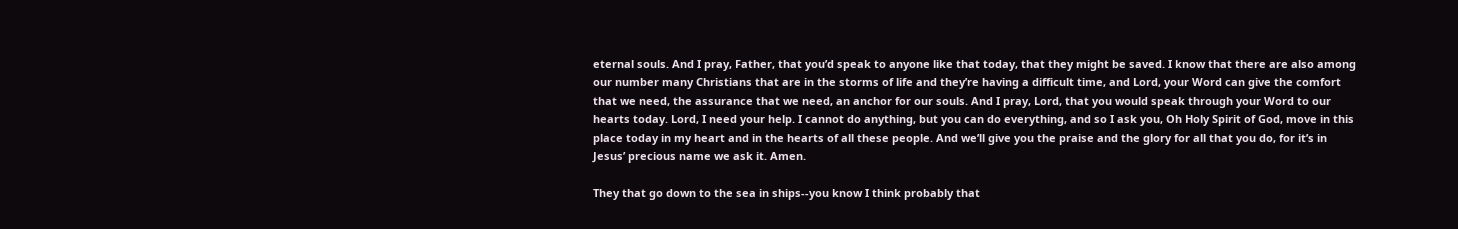eternal souls. And I pray, Father, that you’d speak to anyone like that today, that they might be saved. I know that there are also among our number many Christians that are in the storms of life and they’re having a difficult time, and Lord, your Word can give the comfort that we need, the assurance that we need, an anchor for our souls. And I pray, Lord, that you would speak through your Word to our hearts today. Lord, I need your help. I cannot do anything, but you can do everything, and so I ask you, Oh Holy Spirit of God, move in this place today in my heart and in the hearts of all these people. And we’ll give you the praise and the glory for all that you do, for it’s in Jesus’ precious name we ask it. Amen.

They that go down to the sea in ships--you know I think probably that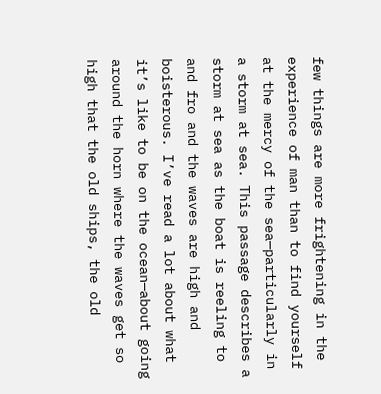few things are more frightening in the experience of man than to find yourself at the mercy of the sea—particularly in a storm at sea. This passage describes a storm at sea as the boat is reeling to and fro and the waves are high and boisterous. I’ve read a lot about what it’s like to be on the ocean—about going around the horn where the waves get so high that the old ships, the old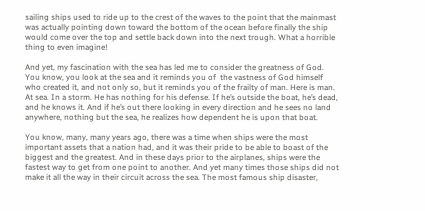sailing ships used to ride up to the crest of the waves to the point that the mainmast was actually pointing down toward the bottom of the ocean before finally the ship would come over the top and settle back down into the next trough. What a horrible thing to even imagine!

And yet, my fascination with the sea has led me to consider the greatness of God.  You know, you look at the sea and it reminds you of  the vastness of God himself who created it, and not only so, but it reminds you of the frailty of man. Here is man. At sea. In a storm. He has nothing for his defense. If he’s outside the boat, he’s dead, and he knows it. And if he’s out there looking in every direction and he sees no land anywhere, nothing but the sea, he realizes how dependent he is upon that boat.

You know, many, many years ago, there was a time when ships were the most important assets that a nation had, and it was their pride to be able to boast of the biggest and the greatest. And in these days prior to the airplanes, ships were the fastest way to get from one point to another. And yet many times those ships did not make it all the way in their circuit across the sea. The most famous ship disaster,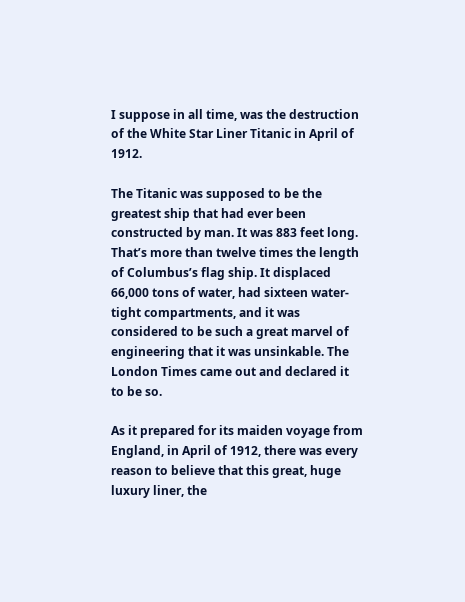I suppose in all time, was the destruction of the White Star Liner Titanic in April of 1912.

The Titanic was supposed to be the greatest ship that had ever been constructed by man. It was 883 feet long. That’s more than twelve times the length of Columbus’s flag ship. It displaced 66,000 tons of water, had sixteen water-tight compartments, and it was considered to be such a great marvel of engineering that it was unsinkable. The London Times came out and declared it to be so.

As it prepared for its maiden voyage from England, in April of 1912, there was every reason to believe that this great, huge luxury liner, the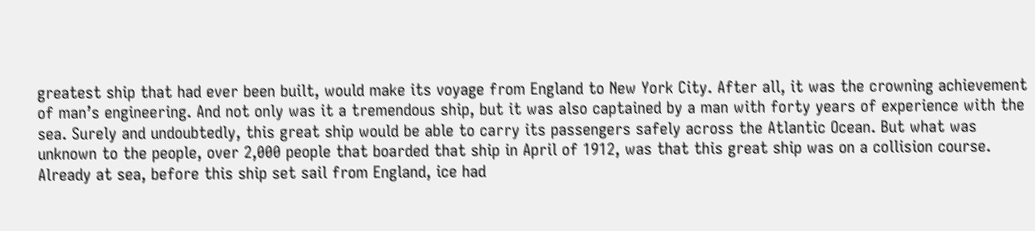greatest ship that had ever been built, would make its voyage from England to New York City. After all, it was the crowning achievement of man’s engineering. And not only was it a tremendous ship, but it was also captained by a man with forty years of experience with the sea. Surely and undoubtedly, this great ship would be able to carry its passengers safely across the Atlantic Ocean. But what was unknown to the people, over 2,000 people that boarded that ship in April of 1912, was that this great ship was on a collision course. Already at sea, before this ship set sail from England, ice had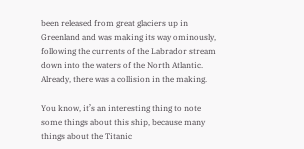been released from great glaciers up in Greenland and was making its way ominously, following the currents of the Labrador stream down into the waters of the North Atlantic. Already, there was a collision in the making.

You know, it’s an interesting thing to note some things about this ship, because many things about the Titanic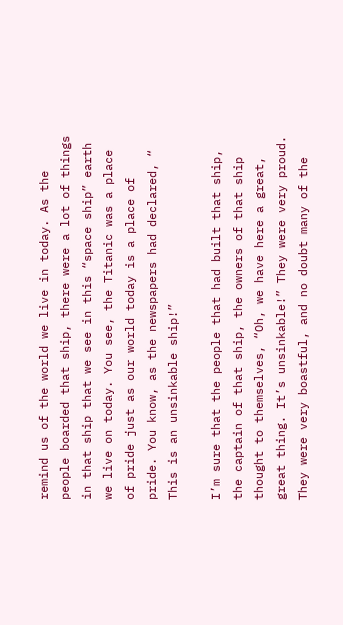remind us of the world we live in today. As the people boarded that ship, there were a lot of things in that ship that we see in this “space ship” earth we live on today. You see, the Titanic was a place of pride just as our world today is a place of pride. You know, as the newspapers had declared, “ This is an unsinkable ship!”

I’m sure that the people that had built that ship, the captain of that ship, the owners of that ship thought to themselves, “Oh, we have here a great, great thing. It’s unsinkable!” They were very proud. They were very boastful, and no doubt many of the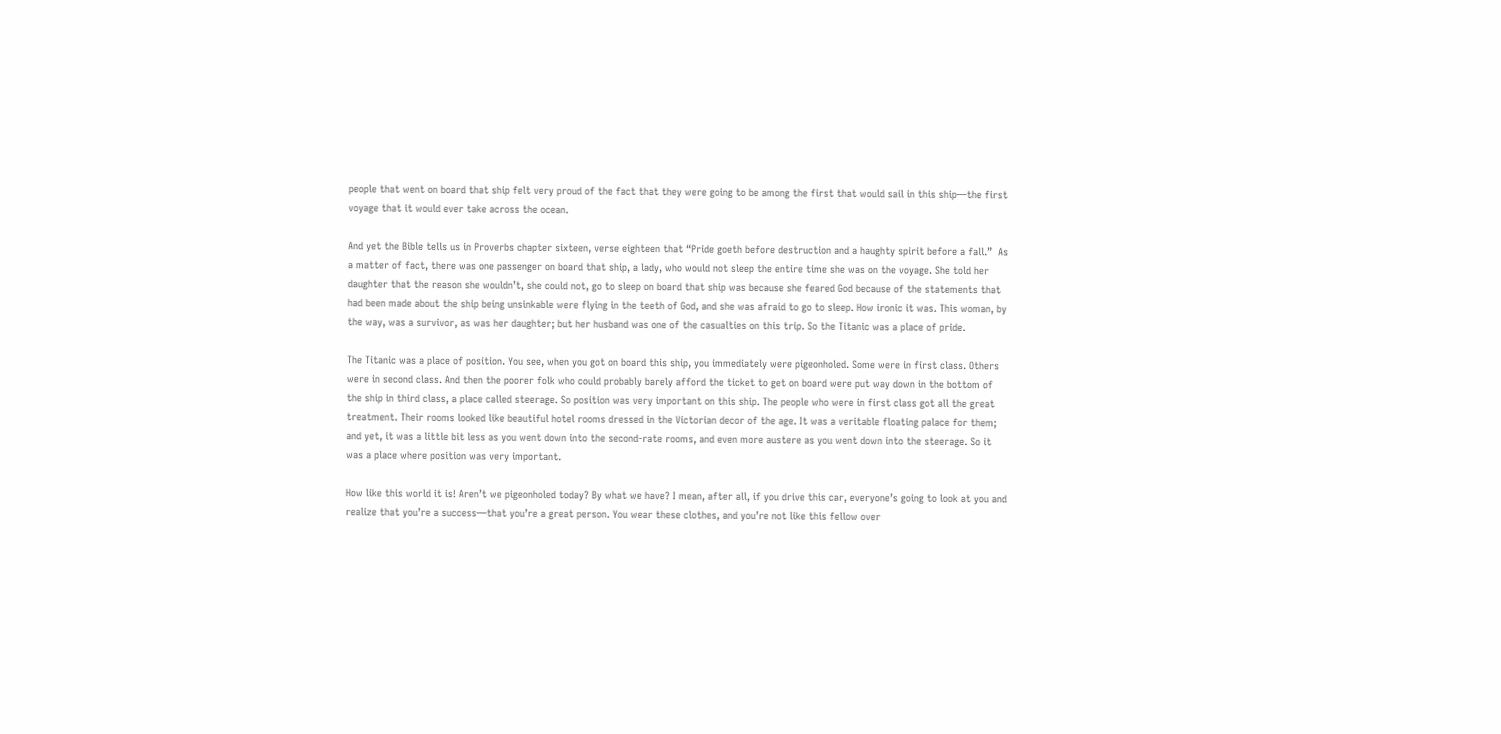people that went on board that ship felt very proud of the fact that they were going to be among the first that would sail in this ship—the first voyage that it would ever take across the ocean.

And yet the Bible tells us in Proverbs chapter sixteen, verse eighteen that “Pride goeth before destruction and a haughty spirit before a fall.”  As a matter of fact, there was one passenger on board that ship, a lady, who would not sleep the entire time she was on the voyage. She told her daughter that the reason she wouldn’t, she could not, go to sleep on board that ship was because she feared God because of the statements that had been made about the ship being unsinkable were flying in the teeth of God, and she was afraid to go to sleep. How ironic it was. This woman, by the way, was a survivor, as was her daughter; but her husband was one of the casualties on this trip. So the Titanic was a place of pride.

The Titanic was a place of position. You see, when you got on board this ship, you immediately were pigeonholed. Some were in first class. Others were in second class. And then the poorer folk who could probably barely afford the ticket to get on board were put way down in the bottom of the ship in third class, a place called steerage. So position was very important on this ship. The people who were in first class got all the great treatment. Their rooms looked like beautiful hotel rooms dressed in the Victorian decor of the age. It was a veritable floating palace for them; and yet, it was a little bit less as you went down into the second-rate rooms, and even more austere as you went down into the steerage. So it was a place where position was very important.

How like this world it is! Aren’t we pigeonholed today? By what we have? I mean, after all, if you drive this car, everyone’s going to look at you and realize that you’re a success—that you’re a great person. You wear these clothes, and you’re not like this fellow over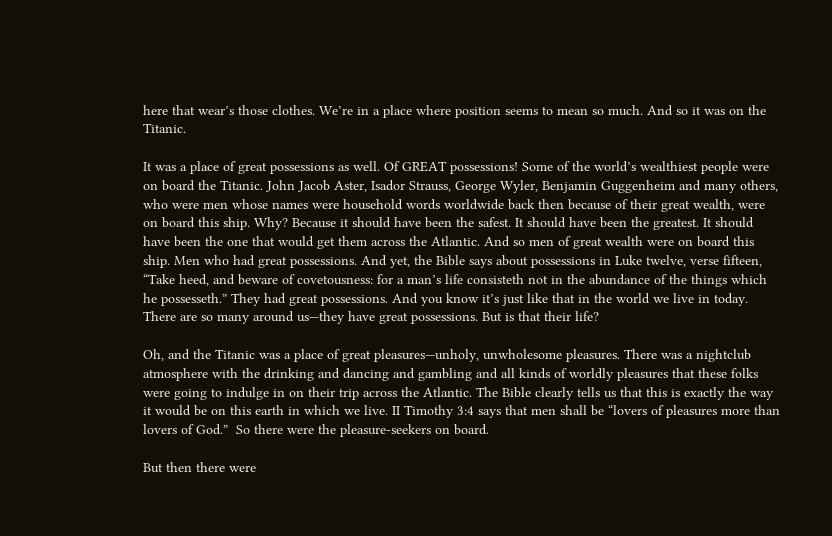here that wear’s those clothes. We’re in a place where position seems to mean so much. And so it was on the Titanic.

It was a place of great possessions as well. Of GREAT possessions! Some of the world’s wealthiest people were on board the Titanic. John Jacob Aster, Isador Strauss, George Wyler, Benjamin Guggenheim and many others, who were men whose names were household words worldwide back then because of their great wealth, were on board this ship. Why? Because it should have been the safest. It should have been the greatest. It should have been the one that would get them across the Atlantic. And so men of great wealth were on board this ship. Men who had great possessions. And yet, the Bible says about possessions in Luke twelve, verse fifteen, “Take heed, and beware of covetousness: for a man’s life consisteth not in the abundance of the things which he possesseth.” They had great possessions. And you know it’s just like that in the world we live in today. There are so many around us—they have great possessions. But is that their life?

Oh, and the Titanic was a place of great pleasures—unholy, unwholesome pleasures. There was a nightclub atmosphere with the drinking and dancing and gambling and all kinds of worldly pleasures that these folks were going to indulge in on their trip across the Atlantic. The Bible clearly tells us that this is exactly the way it would be on this earth in which we live. II Timothy 3:4 says that men shall be “lovers of pleasures more than lovers of God.”  So there were the pleasure-seekers on board.

But then there were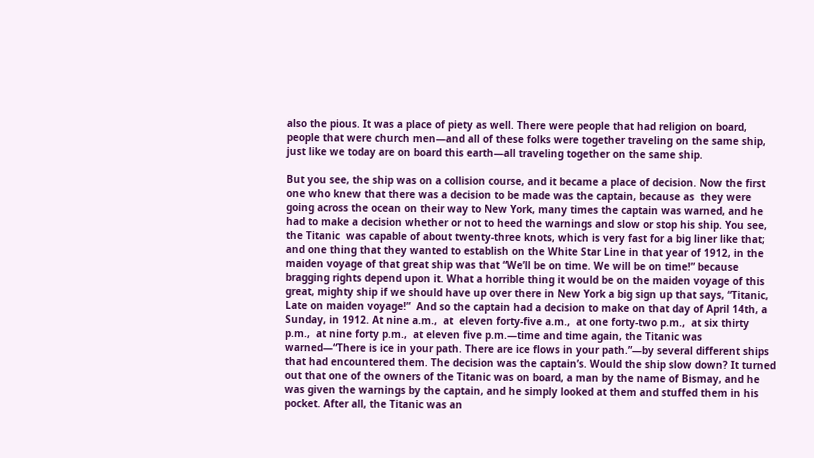also the pious. It was a place of piety as well. There were people that had religion on board, people that were church men—and all of these folks were together traveling on the same ship, just like we today are on board this earth—all traveling together on the same ship.

But you see, the ship was on a collision course, and it became a place of decision. Now the first one who knew that there was a decision to be made was the captain, because as  they were going across the ocean on their way to New York, many times the captain was warned, and he had to make a decision whether or not to heed the warnings and slow or stop his ship. You see, the Titanic  was capable of about twenty-three knots, which is very fast for a big liner like that; and one thing that they wanted to establish on the White Star Line in that year of 1912, in the maiden voyage of that great ship was that “We’ll be on time. We will be on time!” because bragging rights depend upon it. What a horrible thing it would be on the maiden voyage of this great, mighty ship if we should have up over there in New York a big sign up that says, “Titanic, Late on maiden voyage!”  And so the captain had a decision to make on that day of April 14th, a Sunday, in 1912. At nine a.m.,  at  eleven forty-five a.m.,  at one forty-two p.m.,  at six thirty p.m.,  at nine forty p.m.,  at eleven five p.m.—time and time again, the Titanic was warned—“There is ice in your path. There are ice flows in your path.”—by several different ships that had encountered them. The decision was the captain’s. Would the ship slow down? It turned out that one of the owners of the Titanic was on board, a man by the name of Bismay, and he was given the warnings by the captain, and he simply looked at them and stuffed them in his pocket. After all, the Titanic was an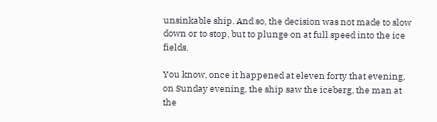unsinkable ship. And so, the decision was not made to slow down or to stop, but to plunge on at full speed into the ice fields.

You know, once it happened at eleven forty that evening, on Sunday evening, the ship saw the iceberg, the man at the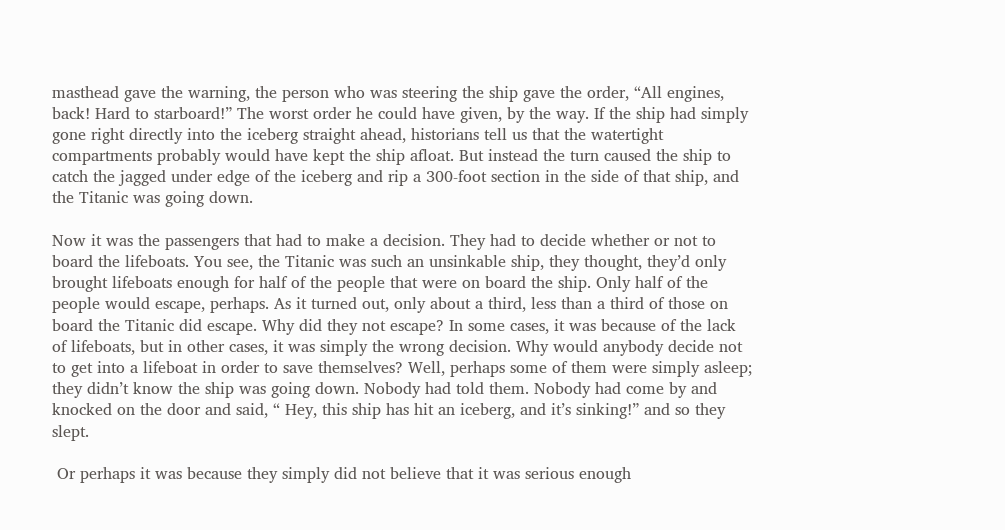masthead gave the warning, the person who was steering the ship gave the order, “All engines, back! Hard to starboard!” The worst order he could have given, by the way. If the ship had simply gone right directly into the iceberg straight ahead, historians tell us that the watertight compartments probably would have kept the ship afloat. But instead the turn caused the ship to catch the jagged under edge of the iceberg and rip a 300-foot section in the side of that ship, and the Titanic was going down.

Now it was the passengers that had to make a decision. They had to decide whether or not to board the lifeboats. You see, the Titanic was such an unsinkable ship, they thought, they’d only brought lifeboats enough for half of the people that were on board the ship. Only half of the people would escape, perhaps. As it turned out, only about a third, less than a third of those on board the Titanic did escape. Why did they not escape? In some cases, it was because of the lack of lifeboats, but in other cases, it was simply the wrong decision. Why would anybody decide not to get into a lifeboat in order to save themselves? Well, perhaps some of them were simply asleep; they didn’t know the ship was going down. Nobody had told them. Nobody had come by and knocked on the door and said, “ Hey, this ship has hit an iceberg, and it’s sinking!” and so they slept.

 Or perhaps it was because they simply did not believe that it was serious enough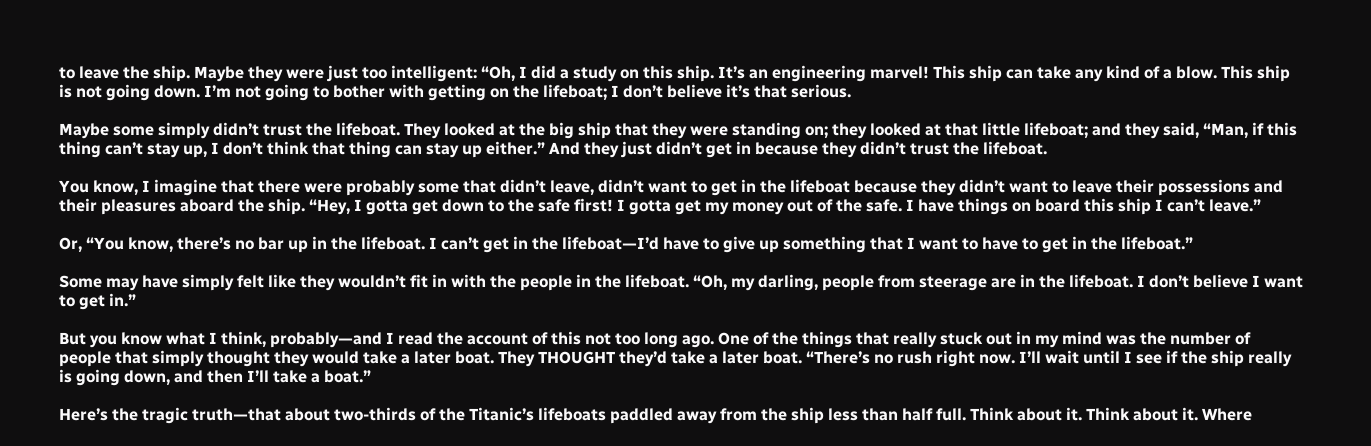to leave the ship. Maybe they were just too intelligent: “Oh, I did a study on this ship. It’s an engineering marvel! This ship can take any kind of a blow. This ship is not going down. I’m not going to bother with getting on the lifeboat; I don’t believe it’s that serious.

Maybe some simply didn’t trust the lifeboat. They looked at the big ship that they were standing on; they looked at that little lifeboat; and they said, “Man, if this thing can’t stay up, I don’t think that thing can stay up either.” And they just didn’t get in because they didn’t trust the lifeboat.

You know, I imagine that there were probably some that didn’t leave, didn’t want to get in the lifeboat because they didn’t want to leave their possessions and their pleasures aboard the ship. “Hey, I gotta get down to the safe first! I gotta get my money out of the safe. I have things on board this ship I can’t leave.”

Or, “You know, there’s no bar up in the lifeboat. I can’t get in the lifeboat—I’d have to give up something that I want to have to get in the lifeboat.”

Some may have simply felt like they wouldn’t fit in with the people in the lifeboat. “Oh, my darling, people from steerage are in the lifeboat. I don’t believe I want to get in.”

But you know what I think, probably—and I read the account of this not too long ago. One of the things that really stuck out in my mind was the number of people that simply thought they would take a later boat. They THOUGHT they’d take a later boat. “There’s no rush right now. I’ll wait until I see if the ship really is going down, and then I’ll take a boat.”

Here’s the tragic truth—that about two-thirds of the Titanic’s lifeboats paddled away from the ship less than half full. Think about it. Think about it. Where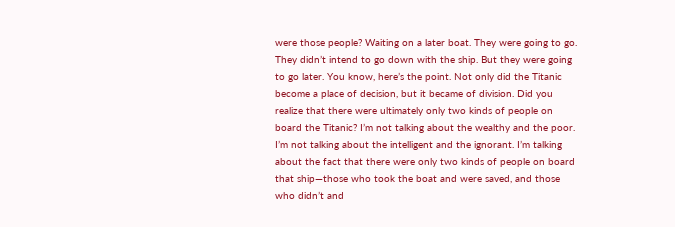were those people? Waiting on a later boat. They were going to go. They didn’t intend to go down with the ship. But they were going to go later. You know, here’s the point. Not only did the Titanic become a place of decision, but it became of division. Did you realize that there were ultimately only two kinds of people on board the Titanic? I’m not talking about the wealthy and the poor. I’m not talking about the intelligent and the ignorant. I’m talking about the fact that there were only two kinds of people on board that ship—those who took the boat and were saved, and those who didn’t and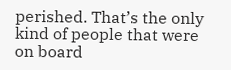perished. That’s the only kind of people that were on board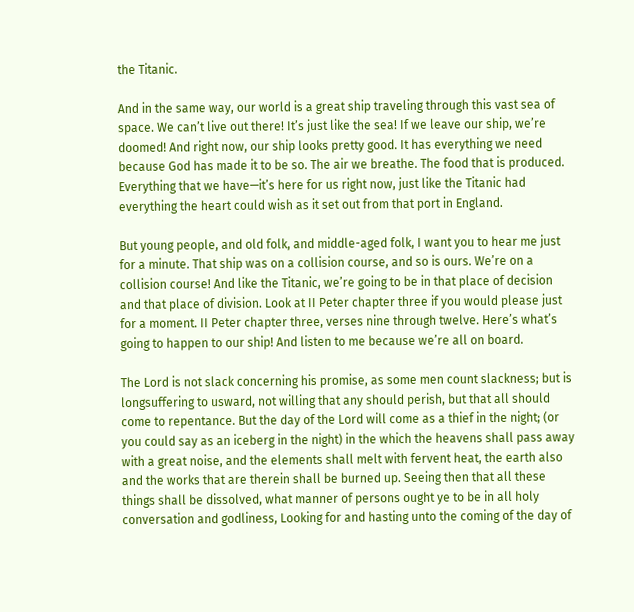the Titanic.

And in the same way, our world is a great ship traveling through this vast sea of space. We can’t live out there! It’s just like the sea! If we leave our ship, we’re doomed! And right now, our ship looks pretty good. It has everything we need because God has made it to be so. The air we breathe. The food that is produced. Everything that we have—it’s here for us right now, just like the Titanic had everything the heart could wish as it set out from that port in England.

But young people, and old folk, and middle-aged folk, I want you to hear me just for a minute. That ship was on a collision course, and so is ours. We’re on a collision course! And like the Titanic, we’re going to be in that place of decision and that place of division. Look at II Peter chapter three if you would please just for a moment. II Peter chapter three, verses nine through twelve. Here’s what’s going to happen to our ship! And listen to me because we’re all on board.

The Lord is not slack concerning his promise, as some men count slackness; but is longsuffering to usward, not willing that any should perish, but that all should come to repentance. But the day of the Lord will come as a thief in the night; (or you could say as an iceberg in the night) in the which the heavens shall pass away with a great noise, and the elements shall melt with fervent heat, the earth also and the works that are therein shall be burned up. Seeing then that all these things shall be dissolved, what manner of persons ought ye to be in all holy conversation and godliness, Looking for and hasting unto the coming of the day of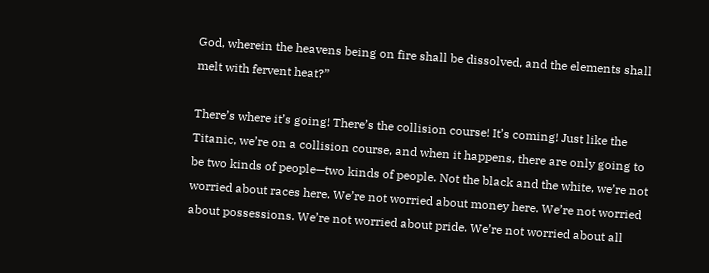God, wherein the heavens being on fire shall be dissolved, and the elements shall melt with fervent heat?”

There’s where it’s going! There’s the collision course! It’s coming! Just like the Titanic, we’re on a collision course, and when it happens, there are only going to be two kinds of people—two kinds of people. Not the black and the white, we’re not worried about races here. We’re not worried about money here. We’re not worried about possessions. We’re not worried about pride. We’re not worried about all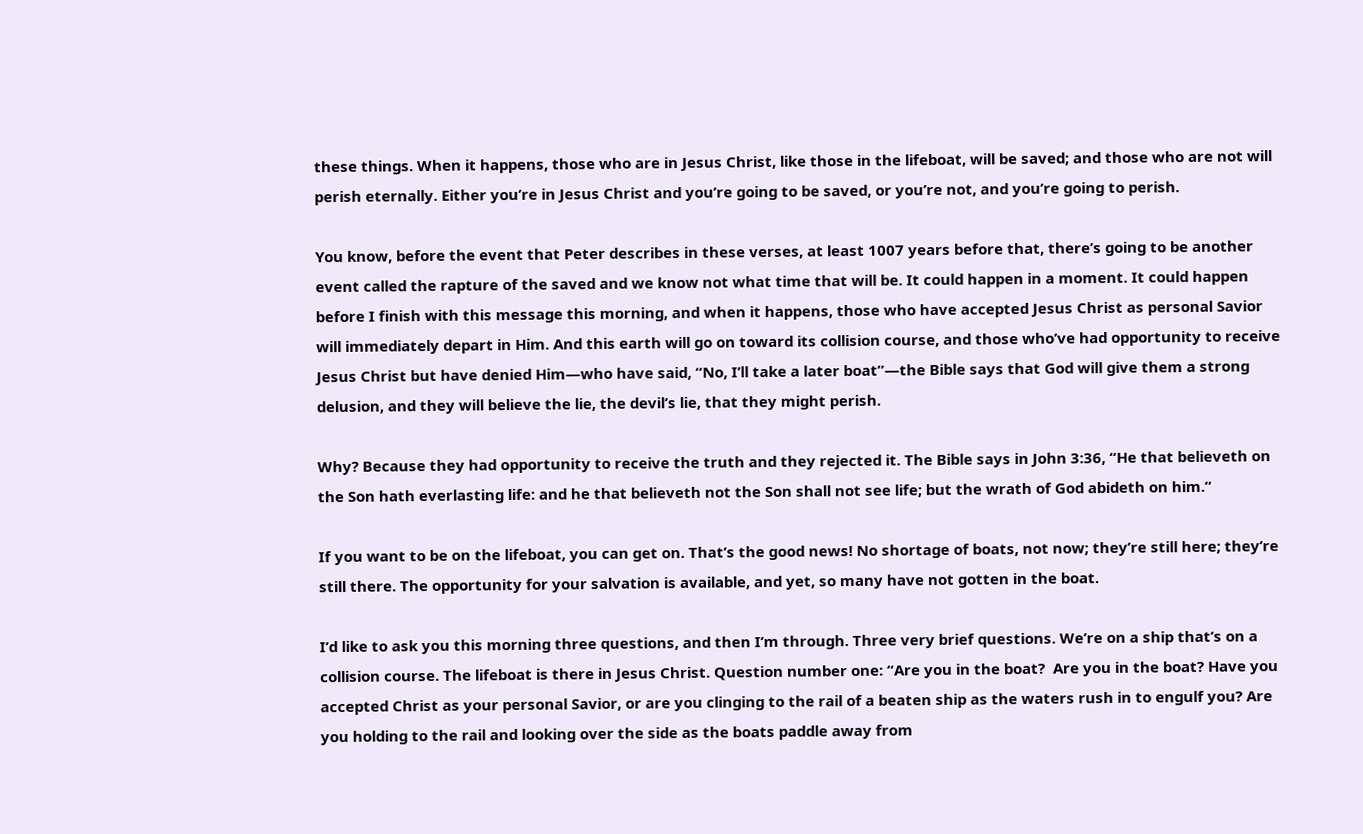these things. When it happens, those who are in Jesus Christ, like those in the lifeboat, will be saved; and those who are not will perish eternally. Either you’re in Jesus Christ and you’re going to be saved, or you’re not, and you’re going to perish.

You know, before the event that Peter describes in these verses, at least 1007 years before that, there’s going to be another event called the rapture of the saved and we know not what time that will be. It could happen in a moment. It could happen before I finish with this message this morning, and when it happens, those who have accepted Jesus Christ as personal Savior will immediately depart in Him. And this earth will go on toward its collision course, and those who’ve had opportunity to receive Jesus Christ but have denied Him—who have said, “No, I’ll take a later boat”—the Bible says that God will give them a strong delusion, and they will believe the lie, the devil’s lie, that they might perish.

Why? Because they had opportunity to receive the truth and they rejected it. The Bible says in John 3:36, “He that believeth on the Son hath everlasting life: and he that believeth not the Son shall not see life; but the wrath of God abideth on him.”

If you want to be on the lifeboat, you can get on. That’s the good news! No shortage of boats, not now; they’re still here; they’re still there. The opportunity for your salvation is available, and yet, so many have not gotten in the boat.

I’d like to ask you this morning three questions, and then I’m through. Three very brief questions. We’re on a ship that’s on a collision course. The lifeboat is there in Jesus Christ. Question number one: “Are you in the boat?  Are you in the boat? Have you accepted Christ as your personal Savior, or are you clinging to the rail of a beaten ship as the waters rush in to engulf you? Are you holding to the rail and looking over the side as the boats paddle away from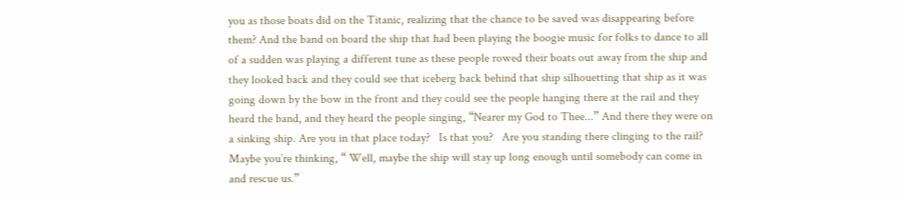you as those boats did on the Titanic, realizing that the chance to be saved was disappearing before them? And the band on board the ship that had been playing the boogie music for folks to dance to all of a sudden was playing a different tune as these people rowed their boats out away from the ship and they looked back and they could see that iceberg back behind that ship silhouetting that ship as it was going down by the bow in the front and they could see the people hanging there at the rail and they heard the band, and they heard the people singing, “Nearer my God to Thee...” And there they were on a sinking ship. Are you in that place today?   Is that you?   Are you standing there clinging to the rail?   Maybe you’re thinking, “ Well, maybe the ship will stay up long enough until somebody can come in and rescue us.”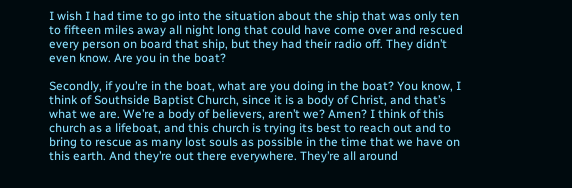I wish I had time to go into the situation about the ship that was only ten to fifteen miles away all night long that could have come over and rescued every person on board that ship, but they had their radio off. They didn’t even know. Are you in the boat?

Secondly, if you’re in the boat, what are you doing in the boat? You know, I think of Southside Baptist Church, since it is a body of Christ, and that’s what we are. We’re a body of believers, aren’t we? Amen? I think of this church as a lifeboat, and this church is trying its best to reach out and to bring to rescue as many lost souls as possible in the time that we have on this earth. And they’re out there everywhere. They’re all around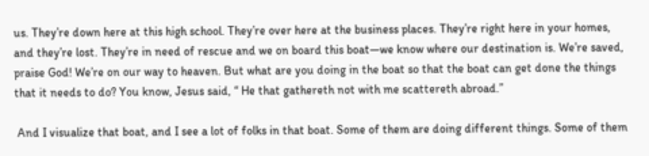us. They’re down here at this high school. They’re over here at the business places. They’re right here in your homes, and they’re lost. They’re in need of rescue and we on board this boat—we know where our destination is. We’re saved, praise God! We’re on our way to heaven. But what are you doing in the boat so that the boat can get done the things that it needs to do? You know, Jesus said, “ He that gathereth not with me scattereth abroad.”

 And I visualize that boat, and I see a lot of folks in that boat. Some of them are doing different things. Some of them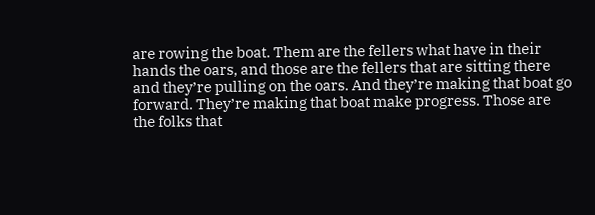are rowing the boat. Them are the fellers what have in their hands the oars, and those are the fellers that are sitting there and they’re pulling on the oars. And they’re making that boat go forward. They’re making that boat make progress. Those are the folks that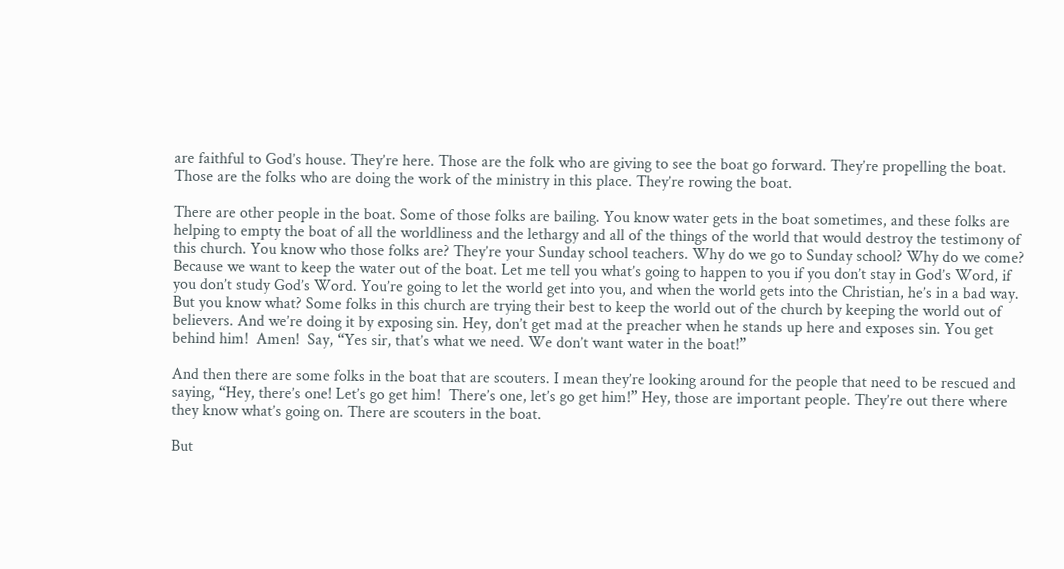are faithful to God’s house. They’re here. Those are the folk who are giving to see the boat go forward. They’re propelling the boat. Those are the folks who are doing the work of the ministry in this place. They’re rowing the boat.

There are other people in the boat. Some of those folks are bailing. You know water gets in the boat sometimes, and these folks are helping to empty the boat of all the worldliness and the lethargy and all of the things of the world that would destroy the testimony of this church. You know who those folks are? They’re your Sunday school teachers. Why do we go to Sunday school? Why do we come? Because we want to keep the water out of the boat. Let me tell you what’s going to happen to you if you don’t stay in God’s Word, if you don’t study God’s Word. You’re going to let the world get into you, and when the world gets into the Christian, he’s in a bad way. But you know what? Some folks in this church are trying their best to keep the world out of the church by keeping the world out of believers. And we’re doing it by exposing sin. Hey, don’t get mad at the preacher when he stands up here and exposes sin. You get behind him!  Amen!  Say, “Yes sir, that’s what we need. We don’t want water in the boat!”

And then there are some folks in the boat that are scouters. I mean they’re looking around for the people that need to be rescued and saying, “Hey, there’s one! Let’s go get him!  There’s one, let’s go get him!” Hey, those are important people. They’re out there where they know what’s going on. There are scouters in the boat.

But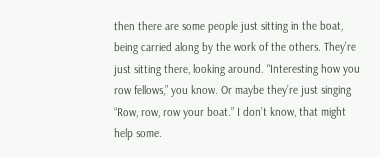then there are some people just sitting in the boat, being carried along by the work of the others. They’re just sitting there, looking around. “Interesting how you row fellows,” you know. Or maybe they’re just singing “Row, row, row your boat.” I don’t know, that might help some.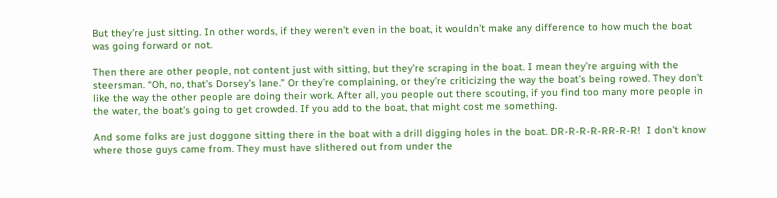But they’re just sitting. In other words, if they weren’t even in the boat, it wouldn’t make any difference to how much the boat was going forward or not.

Then there are other people, not content just with sitting, but they’re scraping in the boat. I mean they’re arguing with the steersman. “Oh, no, that’s Dorsey’s lane.” Or they’re complaining, or they’re criticizing the way the boat’s being rowed. They don’t like the way the other people are doing their work. After all, you people out there scouting, if you find too many more people in the water, the boat’s going to get crowded. If you add to the boat, that might cost me something.

And some folks are just doggone sitting there in the boat with a drill digging holes in the boat. DR-R-R-R-RR-R-R!  I don’t know where those guys came from. They must have slithered out from under the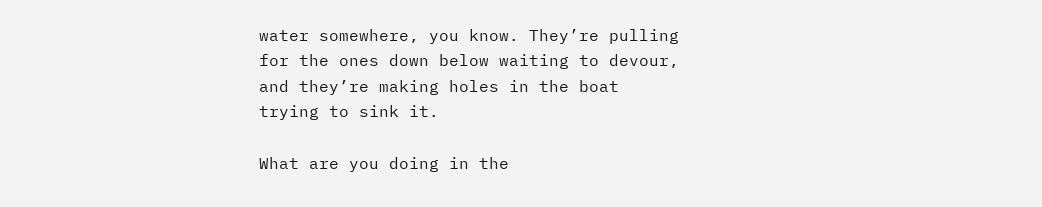water somewhere, you know. They’re pulling for the ones down below waiting to devour, and they’re making holes in the boat trying to sink it.

What are you doing in the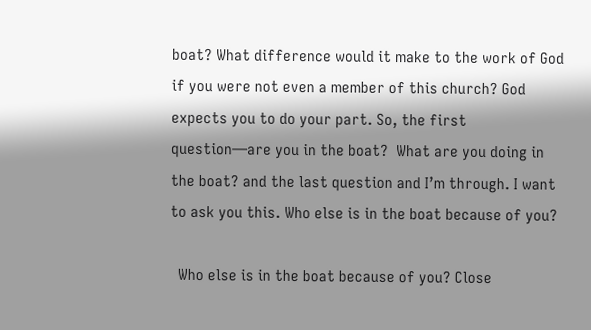boat? What difference would it make to the work of God if you were not even a member of this church? God expects you to do your part. So, the first question—are you in the boat?  What are you doing in the boat? and the last question and I’m through. I want to ask you this. Who else is in the boat because of you?

  Who else is in the boat because of you? Close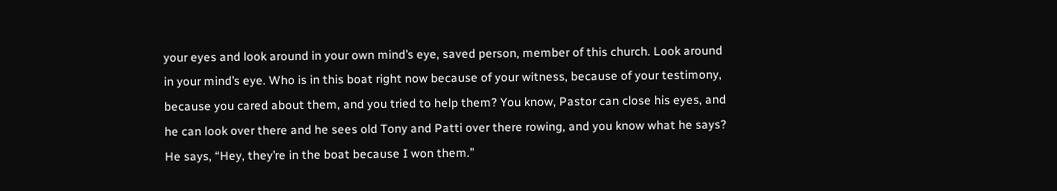your eyes and look around in your own mind’s eye, saved person, member of this church. Look around in your mind’s eye. Who is in this boat right now because of your witness, because of your testimony, because you cared about them, and you tried to help them? You know, Pastor can close his eyes, and he can look over there and he sees old Tony and Patti over there rowing, and you know what he says? He says, “Hey, they’re in the boat because I won them.”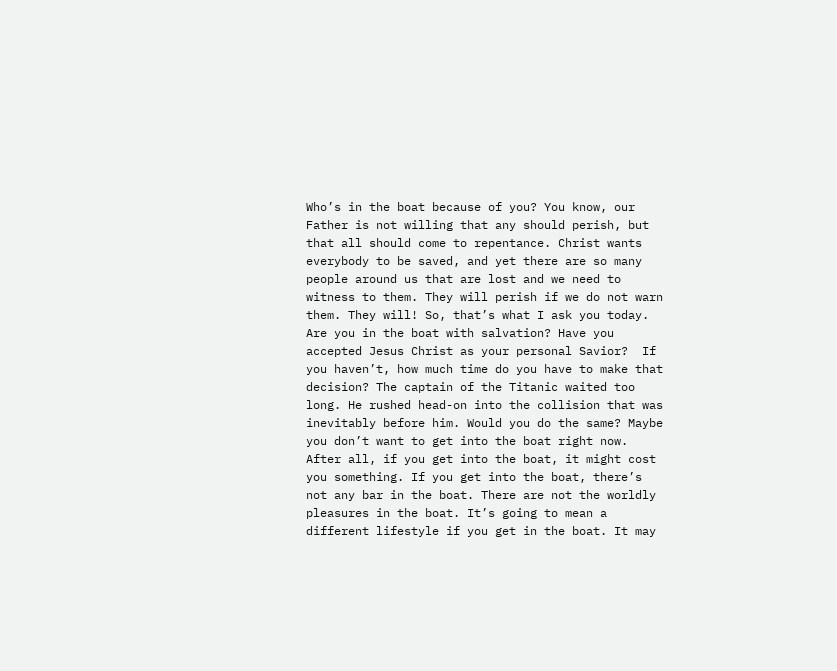Who’s in the boat because of you? You know, our Father is not willing that any should perish, but that all should come to repentance. Christ wants everybody to be saved, and yet there are so many people around us that are lost and we need to witness to them. They will perish if we do not warn them. They will! So, that’s what I ask you today. Are you in the boat with salvation? Have you accepted Jesus Christ as your personal Savior?  If you haven’t, how much time do you have to make that decision? The captain of the Titanic waited too long. He rushed head-on into the collision that was inevitably before him. Would you do the same? Maybe you don’t want to get into the boat right now. After all, if you get into the boat, it might cost you something. If you get into the boat, there’s not any bar in the boat. There are not the worldly pleasures in the boat. It’s going to mean a different lifestyle if you get in the boat. It may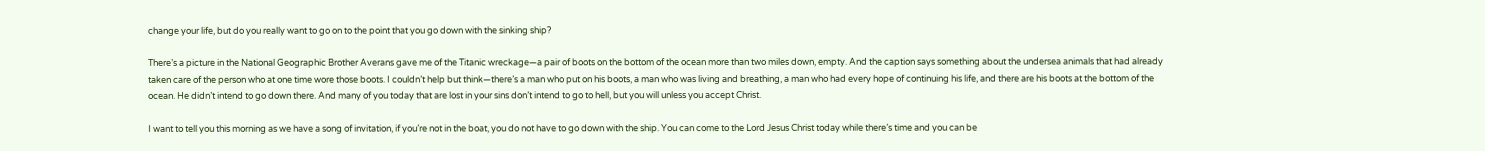change your life, but do you really want to go on to the point that you go down with the sinking ship?

There’s a picture in the National Geographic Brother Averans gave me of the Titanic wreckage—a pair of boots on the bottom of the ocean more than two miles down, empty. And the caption says something about the undersea animals that had already taken care of the person who at one time wore those boots. I couldn’t help but think—there’s a man who put on his boots, a man who was living and breathing, a man who had every hope of continuing his life, and there are his boots at the bottom of the ocean. He didn’t intend to go down there. And many of you today that are lost in your sins don’t intend to go to hell, but you will unless you accept Christ.

I want to tell you this morning as we have a song of invitation, if you’re not in the boat, you do not have to go down with the ship. You can come to the Lord Jesus Christ today while there’s time and you can be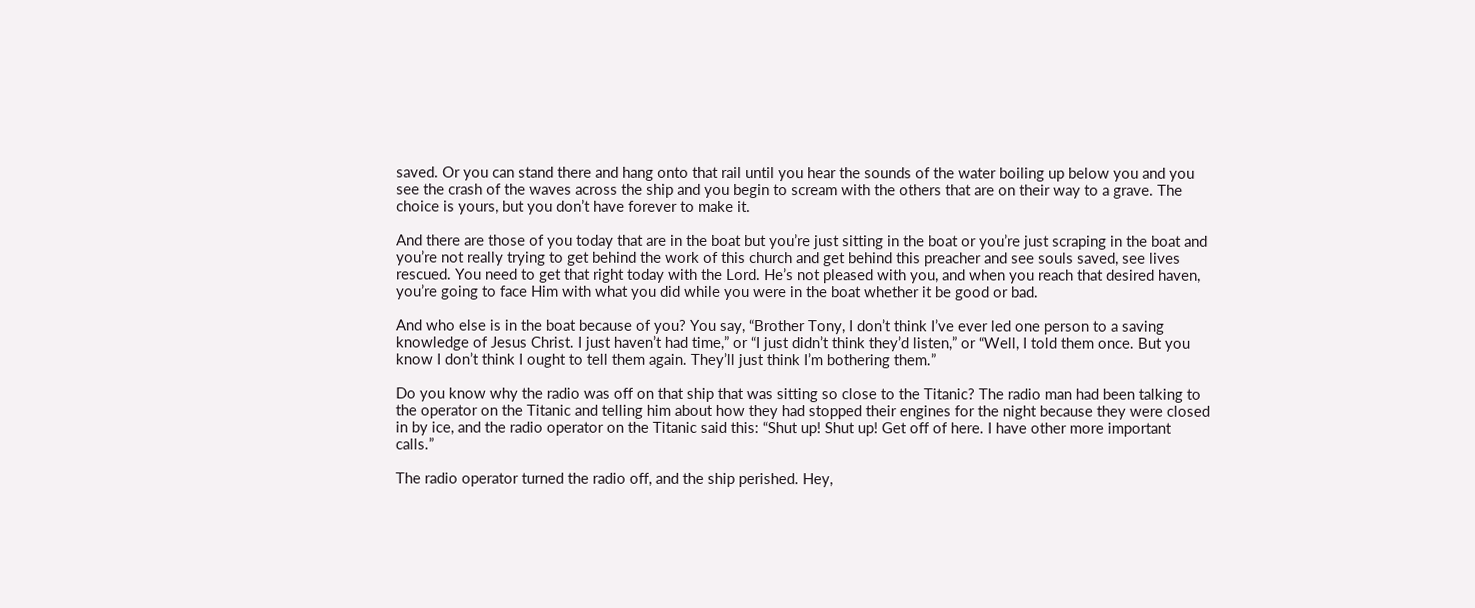saved. Or you can stand there and hang onto that rail until you hear the sounds of the water boiling up below you and you see the crash of the waves across the ship and you begin to scream with the others that are on their way to a grave. The choice is yours, but you don’t have forever to make it.

And there are those of you today that are in the boat but you’re just sitting in the boat or you’re just scraping in the boat and you’re not really trying to get behind the work of this church and get behind this preacher and see souls saved, see lives rescued. You need to get that right today with the Lord. He’s not pleased with you, and when you reach that desired haven, you’re going to face Him with what you did while you were in the boat whether it be good or bad.

And who else is in the boat because of you? You say, “Brother Tony, I don’t think I’ve ever led one person to a saving knowledge of Jesus Christ. I just haven’t had time,” or “I just didn’t think they’d listen,” or “Well, I told them once. But you know I don’t think I ought to tell them again. They’ll just think I’m bothering them.”

Do you know why the radio was off on that ship that was sitting so close to the Titanic? The radio man had been talking to the operator on the Titanic and telling him about how they had stopped their engines for the night because they were closed in by ice, and the radio operator on the Titanic said this: “Shut up! Shut up! Get off of here. I have other more important calls.”

The radio operator turned the radio off, and the ship perished. Hey,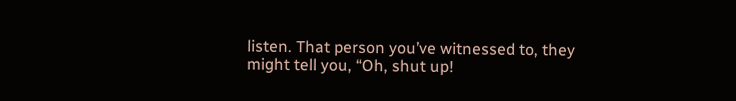listen. That person you’ve witnessed to, they might tell you, “Oh, shut up!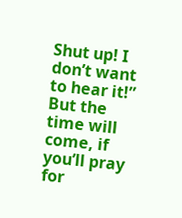Shut up! I don’t want to hear it!” But the time will come, if you’ll pray for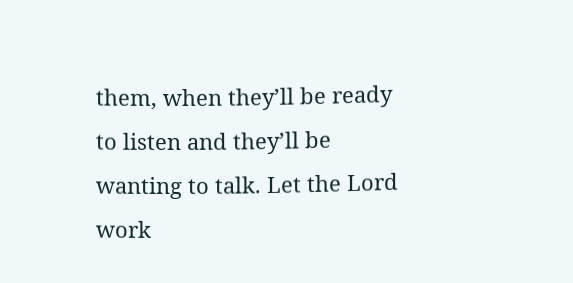them, when they’ll be ready to listen and they’ll be wanting to talk. Let the Lord work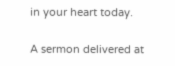in your heart today.

A sermon delivered at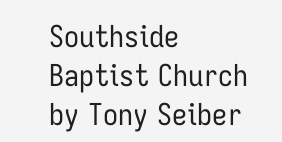Southside Baptist Church by Tony Seiber